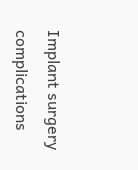Implant surgery complications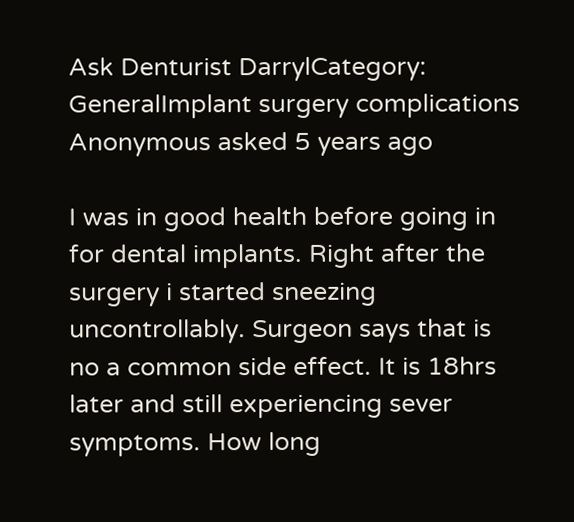Ask Denturist DarrylCategory: GeneralImplant surgery complications
Anonymous asked 5 years ago

I was in good health before going in for dental implants. Right after the surgery i started sneezing uncontrollably. Surgeon says that is no a common side effect. It is 18hrs later and still experiencing sever symptoms. How long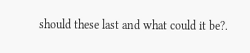should these last and what could it be?.